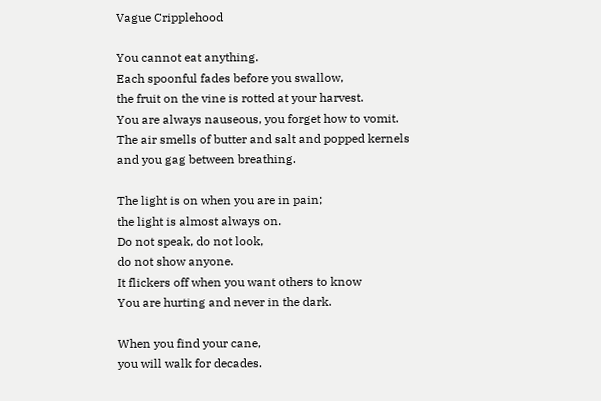Vague Cripplehood

You cannot eat anything.
Each spoonful fades before you swallow,
the fruit on the vine is rotted at your harvest.
You are always nauseous, you forget how to vomit.
The air smells of butter and salt and popped kernels
and you gag between breathing.

The light is on when you are in pain;
the light is almost always on.
Do not speak, do not look,
do not show anyone.
It flickers off when you want others to know
You are hurting and never in the dark.

When you find your cane,
you will walk for decades.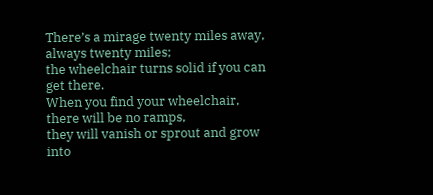There’s a mirage twenty miles away, always twenty miles;
the wheelchair turns solid if you can get there.
When you find your wheelchair, there will be no ramps,
they will vanish or sprout and grow into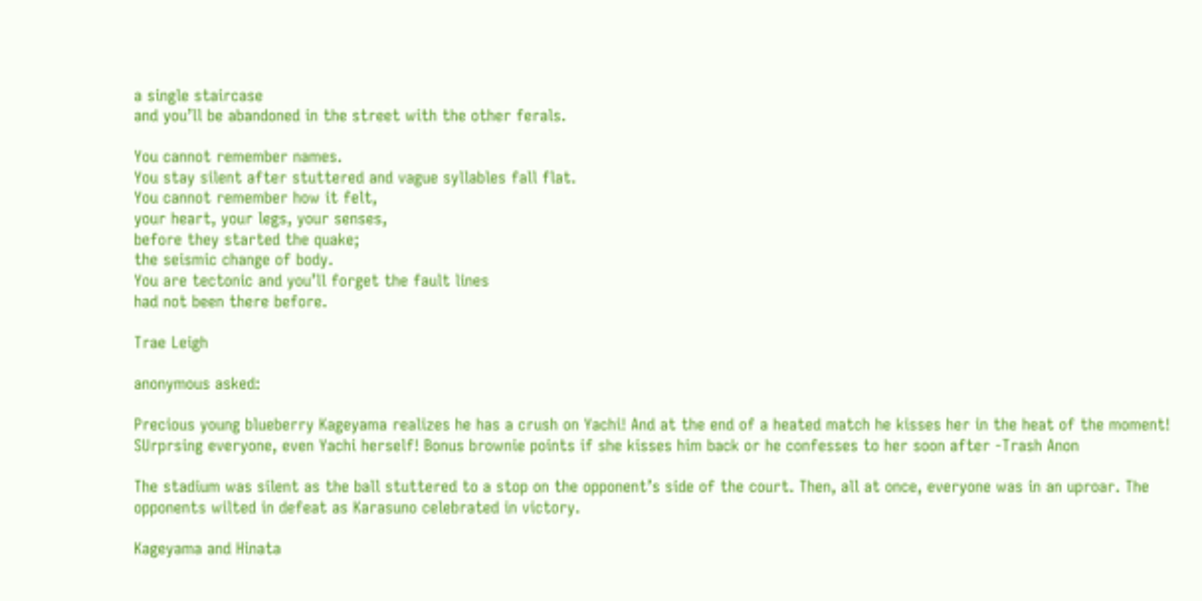a single staircase
and you’ll be abandoned in the street with the other ferals.

You cannot remember names.
You stay silent after stuttered and vague syllables fall flat.
You cannot remember how it felt,
your heart, your legs, your senses,
before they started the quake;
the seismic change of body.
You are tectonic and you’ll forget the fault lines
had not been there before.

Trae Leigh

anonymous asked:

Precious young blueberry Kageyama realizes he has a crush on Yachi! And at the end of a heated match he kisses her in the heat of the moment! SUrprsing everyone, even Yachi herself! Bonus brownie points if she kisses him back or he confesses to her soon after -Trash Anon

The stadium was silent as the ball stuttered to a stop on the opponent’s side of the court. Then, all at once, everyone was in an uproar. The opponents wilted in defeat as Karasuno celebrated in victory.

Kageyama and Hinata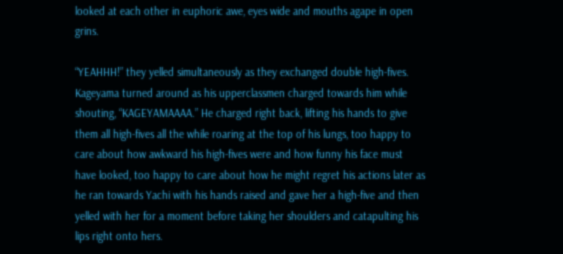looked at each other in euphoric awe, eyes wide and mouths agape in open grins.

“YEAHHH!” they yelled simultaneously as they exchanged double high-fives. Kageyama turned around as his upperclassmen charged towards him while shouting, “KAGEYAMAAAA.” He charged right back, lifting his hands to give them all high-fives all the while roaring at the top of his lungs, too happy to care about how awkward his high-fives were and how funny his face must have looked, too happy to care about how he might regret his actions later as he ran towards Yachi with his hands raised and gave her a high-five and then yelled with her for a moment before taking her shoulders and catapulting his lips right onto hers.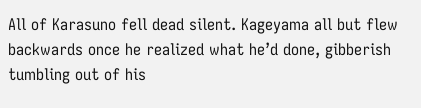All of Karasuno fell dead silent. Kageyama all but flew backwards once he realized what he’d done, gibberish tumbling out of his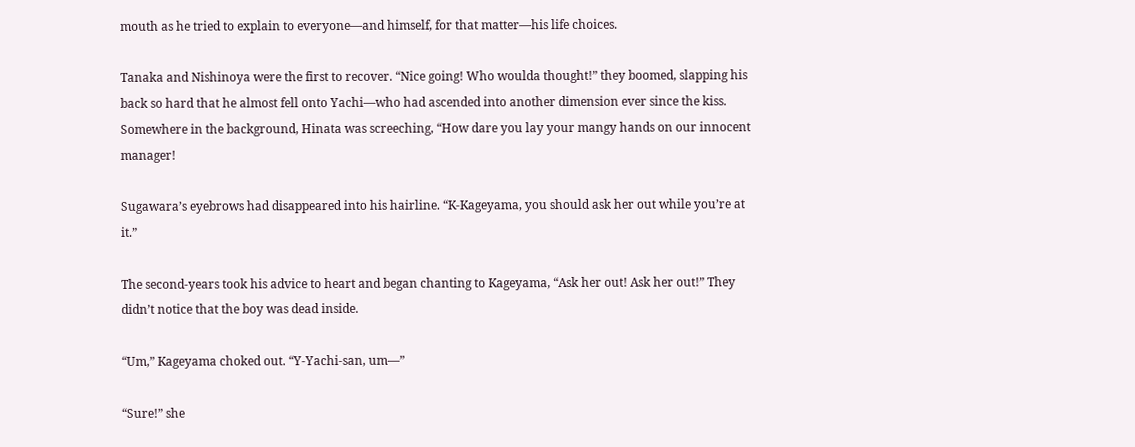mouth as he tried to explain to everyone—and himself, for that matter—his life choices.

Tanaka and Nishinoya were the first to recover. “Nice going! Who woulda thought!” they boomed, slapping his back so hard that he almost fell onto Yachi—who had ascended into another dimension ever since the kiss. Somewhere in the background, Hinata was screeching, “How dare you lay your mangy hands on our innocent manager!

Sugawara’s eyebrows had disappeared into his hairline. “K-Kageyama, you should ask her out while you’re at it.”

The second-years took his advice to heart and began chanting to Kageyama, “Ask her out! Ask her out!” They didn’t notice that the boy was dead inside.

“Um,” Kageyama choked out. “Y-Yachi-san, um—”

“Sure!” she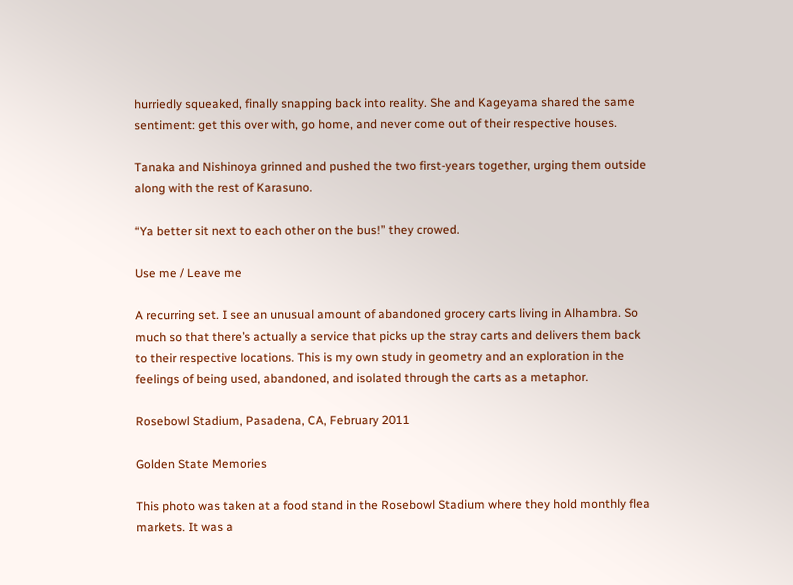hurriedly squeaked, finally snapping back into reality. She and Kageyama shared the same sentiment: get this over with, go home, and never come out of their respective houses.

Tanaka and Nishinoya grinned and pushed the two first-years together, urging them outside along with the rest of Karasuno.

“Ya better sit next to each other on the bus!” they crowed.

Use me / Leave me

A recurring set. I see an unusual amount of abandoned grocery carts living in Alhambra. So much so that there’s actually a service that picks up the stray carts and delivers them back to their respective locations. This is my own study in geometry and an exploration in the feelings of being used, abandoned, and isolated through the carts as a metaphor.

Rosebowl Stadium, Pasadena, CA, February 2011

Golden State Memories

This photo was taken at a food stand in the Rosebowl Stadium where they hold monthly flea markets. It was a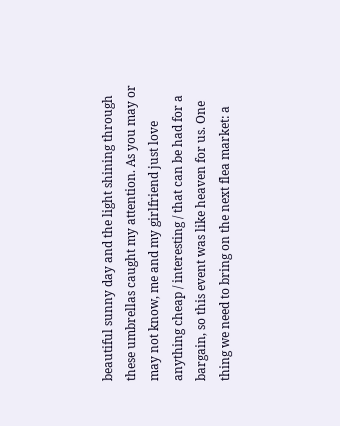beautiful sunny day and the light shining through these umbrellas caught my attention. As you may or may not know, me and my girlfriend just love anything cheap / interesting / that can be had for a bargain, so this event was like heaven for us. One thing we need to bring on the next flea market: a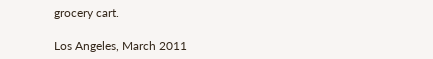grocery cart.

Los Angeles, March 2011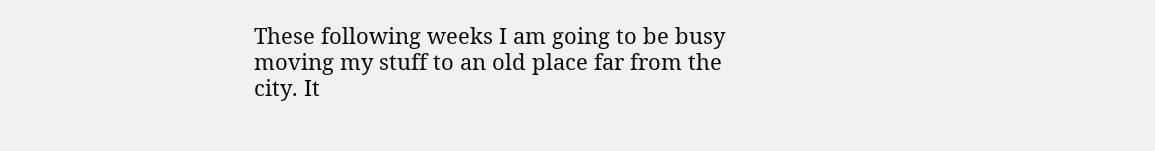These following weeks I am going to be busy moving my stuff to an old place far from the city. It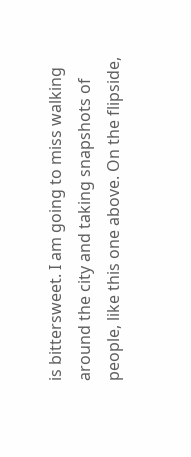is bittersweet. I am going to miss walking around the city and taking snapshots of people, like this one above. On the flipside,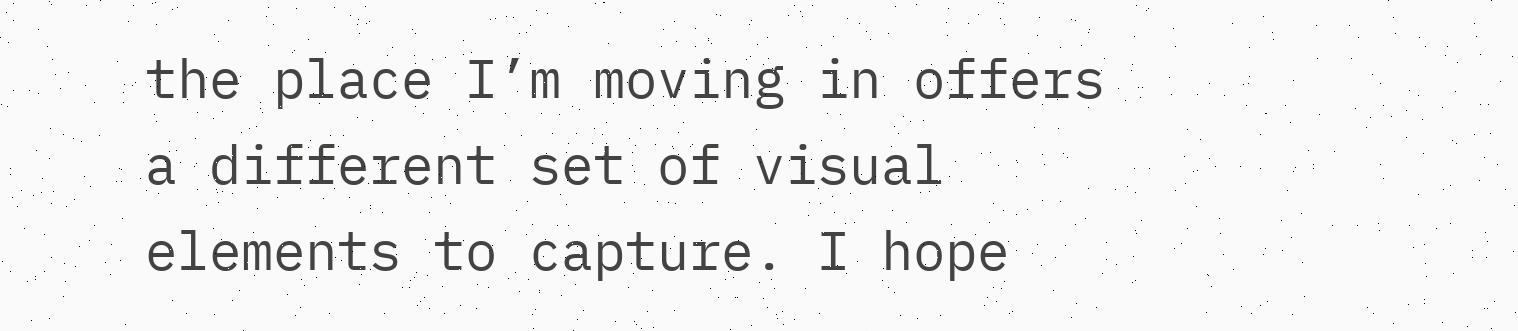the place I’m moving in offers a different set of visual elements to capture. I hope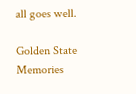all goes well.

Golden State Memories